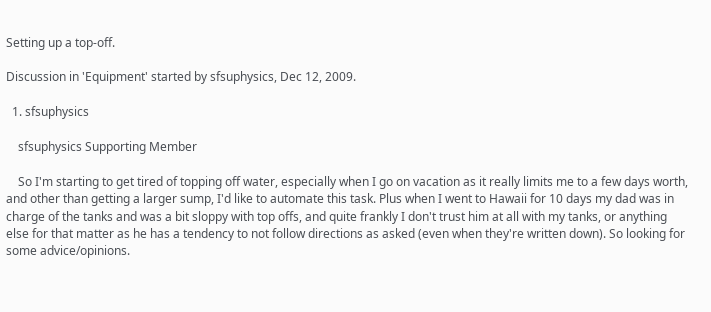Setting up a top-off.

Discussion in 'Equipment' started by sfsuphysics, Dec 12, 2009.

  1. sfsuphysics

    sfsuphysics Supporting Member

    So I'm starting to get tired of topping off water, especially when I go on vacation as it really limits me to a few days worth, and other than getting a larger sump, I'd like to automate this task. Plus when I went to Hawaii for 10 days my dad was in charge of the tanks and was a bit sloppy with top offs, and quite frankly I don't trust him at all with my tanks, or anything else for that matter as he has a tendency to not follow directions as asked (even when they're written down). So looking for some advice/opinions.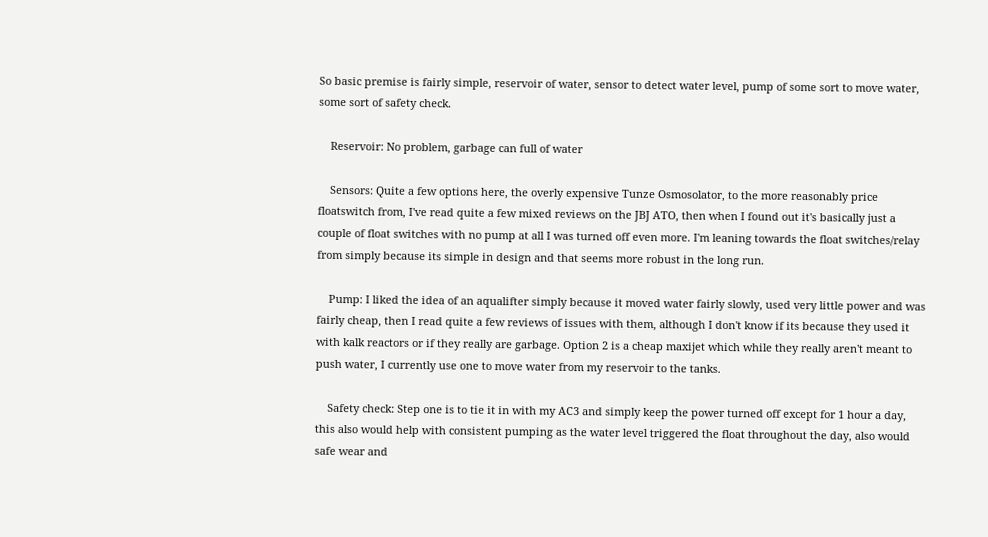So basic premise is fairly simple, reservoir of water, sensor to detect water level, pump of some sort to move water, some sort of safety check.

    Reservoir: No problem, garbage can full of water

    Sensors: Quite a few options here, the overly expensive Tunze Osmosolator, to the more reasonably price floatswitch from, I've read quite a few mixed reviews on the JBJ ATO, then when I found out it's basically just a couple of float switches with no pump at all I was turned off even more. I'm leaning towards the float switches/relay from simply because its simple in design and that seems more robust in the long run.

    Pump: I liked the idea of an aqualifter simply because it moved water fairly slowly, used very little power and was fairly cheap, then I read quite a few reviews of issues with them, although I don't know if its because they used it with kalk reactors or if they really are garbage. Option 2 is a cheap maxijet which while they really aren't meant to push water, I currently use one to move water from my reservoir to the tanks.

    Safety check: Step one is to tie it in with my AC3 and simply keep the power turned off except for 1 hour a day, this also would help with consistent pumping as the water level triggered the float throughout the day, also would safe wear and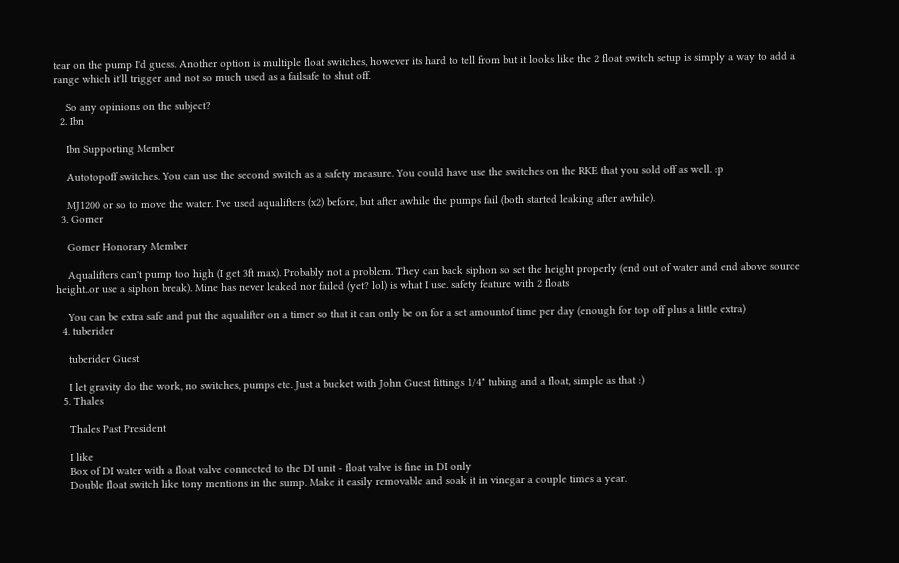tear on the pump I'd guess. Another option is multiple float switches, however its hard to tell from but it looks like the 2 float switch setup is simply a way to add a range which it'll trigger and not so much used as a failsafe to shut off.

    So any opinions on the subject?
  2. Ibn

    Ibn Supporting Member

    Autotopoff switches. You can use the second switch as a safety measure. You could have use the switches on the RKE that you sold off as well. :p

    MJ1200 or so to move the water. I've used aqualifters (x2) before, but after awhile the pumps fail (both started leaking after awhile).
  3. Gomer

    Gomer Honorary Member

    Aqualifters can't pump too high (I get 3ft max). Probably not a problem. They can back siphon so set the height properly (end out of water and end above source height..or use a siphon break). Mine has never leaked nor failed (yet? lol) is what I use. safety feature with 2 floats

    You can be extra safe and put the aqualifter on a timer so that it can only be on for a set amountof time per day (enough for top off plus a little extra)
  4. tuberider

    tuberider Guest

    I let gravity do the work, no switches, pumps etc. Just a bucket with John Guest fittings 1/4" tubing and a float, simple as that :)
  5. Thales

    Thales Past President

    I like
    Box of DI water with a float valve connected to the DI unit - float valve is fine in DI only
    Double float switch like tony mentions in the sump. Make it easily removable and soak it in vinegar a couple times a year.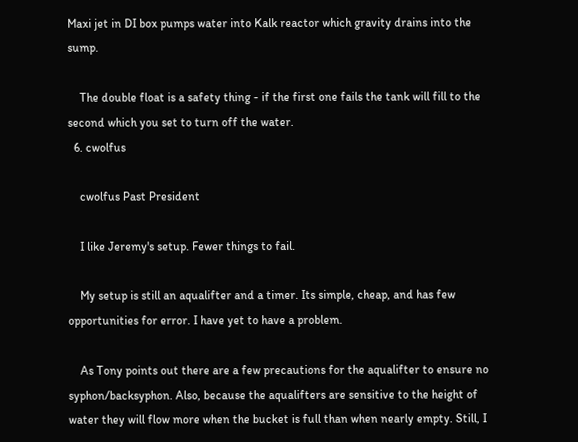Maxi jet in DI box pumps water into Kalk reactor which gravity drains into the sump.

    The double float is a safety thing - if the first one fails the tank will fill to the second which you set to turn off the water.
  6. cwolfus

    cwolfus Past President

    I like Jeremy's setup. Fewer things to fail.

    My setup is still an aqualifter and a timer. Its simple, cheap, and has few opportunities for error. I have yet to have a problem.

    As Tony points out there are a few precautions for the aqualifter to ensure no syphon/backsyphon. Also, because the aqualifters are sensitive to the height of water they will flow more when the bucket is full than when nearly empty. Still, I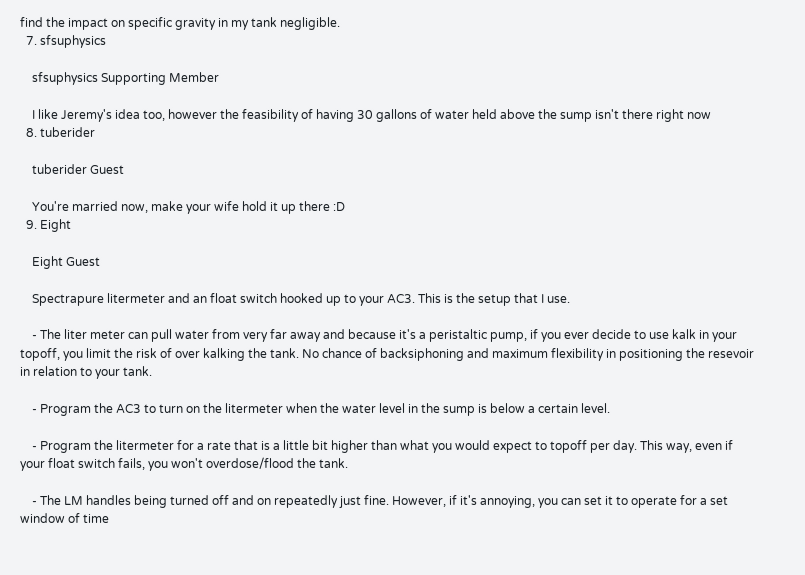find the impact on specific gravity in my tank negligible.
  7. sfsuphysics

    sfsuphysics Supporting Member

    I like Jeremy's idea too, however the feasibility of having 30 gallons of water held above the sump isn't there right now
  8. tuberider

    tuberider Guest

    You're married now, make your wife hold it up there :D
  9. Eight

    Eight Guest

    Spectrapure litermeter and an float switch hooked up to your AC3. This is the setup that I use.

    - The liter meter can pull water from very far away and because it's a peristaltic pump, if you ever decide to use kalk in your topoff, you limit the risk of over kalking the tank. No chance of backsiphoning and maximum flexibility in positioning the resevoir in relation to your tank.

    - Program the AC3 to turn on the litermeter when the water level in the sump is below a certain level.

    - Program the litermeter for a rate that is a little bit higher than what you would expect to topoff per day. This way, even if your float switch fails, you won't overdose/flood the tank.

    - The LM handles being turned off and on repeatedly just fine. However, if it's annoying, you can set it to operate for a set window of time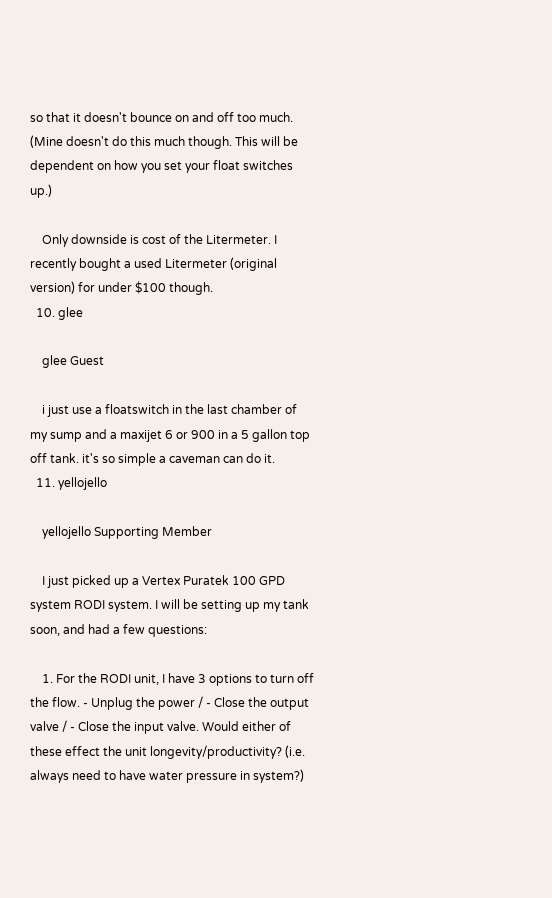so that it doesn't bounce on and off too much. (Mine doesn't do this much though. This will be dependent on how you set your float switches up.)

    Only downside is cost of the Litermeter. I recently bought a used Litermeter (original version) for under $100 though.
  10. glee

    glee Guest

    i just use a floatswitch in the last chamber of my sump and a maxijet 6 or 900 in a 5 gallon top off tank. it's so simple a caveman can do it.
  11. yellojello

    yellojello Supporting Member

    I just picked up a Vertex Puratek 100 GPD system RODI system. I will be setting up my tank soon, and had a few questions:

    1. For the RODI unit, I have 3 options to turn off the flow. - Unplug the power / - Close the output valve / - Close the input valve. Would either of these effect the unit longevity/productivity? (i.e. always need to have water pressure in system?)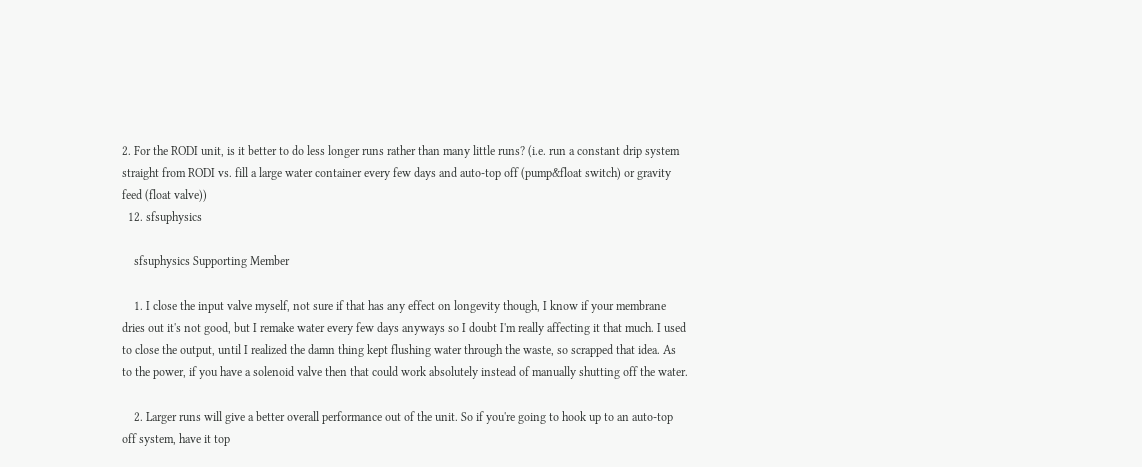2. For the RODI unit, is it better to do less longer runs rather than many little runs? (i.e. run a constant drip system straight from RODI vs. fill a large water container every few days and auto-top off (pump&float switch) or gravity feed (float valve))
  12. sfsuphysics

    sfsuphysics Supporting Member

    1. I close the input valve myself, not sure if that has any effect on longevity though, I know if your membrane dries out it's not good, but I remake water every few days anyways so I doubt I'm really affecting it that much. I used to close the output, until I realized the damn thing kept flushing water through the waste, so scrapped that idea. As to the power, if you have a solenoid valve then that could work absolutely instead of manually shutting off the water.

    2. Larger runs will give a better overall performance out of the unit. So if you're going to hook up to an auto-top off system, have it top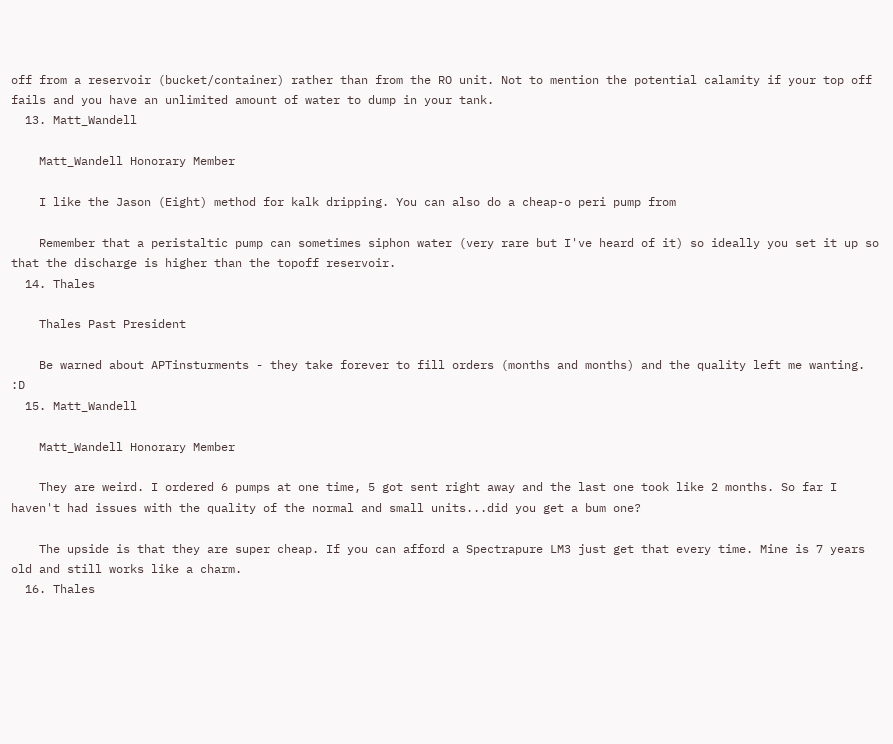off from a reservoir (bucket/container) rather than from the RO unit. Not to mention the potential calamity if your top off fails and you have an unlimited amount of water to dump in your tank.
  13. Matt_Wandell

    Matt_Wandell Honorary Member

    I like the Jason (Eight) method for kalk dripping. You can also do a cheap-o peri pump from

    Remember that a peristaltic pump can sometimes siphon water (very rare but I've heard of it) so ideally you set it up so that the discharge is higher than the topoff reservoir.
  14. Thales

    Thales Past President

    Be warned about APTinsturments - they take forever to fill orders (months and months) and the quality left me wanting. :D
  15. Matt_Wandell

    Matt_Wandell Honorary Member

    They are weird. I ordered 6 pumps at one time, 5 got sent right away and the last one took like 2 months. So far I haven't had issues with the quality of the normal and small units...did you get a bum one?

    The upside is that they are super cheap. If you can afford a Spectrapure LM3 just get that every time. Mine is 7 years old and still works like a charm.
  16. Thales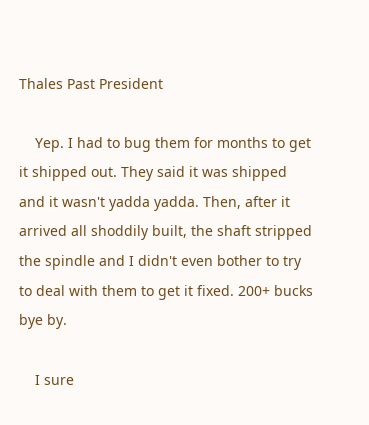Thales Past President

    Yep. I had to bug them for months to get it shipped out. They said it was shipped and it wasn't yadda yadda. Then, after it arrived all shoddily built, the shaft stripped the spindle and I didn't even bother to try to deal with them to get it fixed. 200+ bucks bye by.

    I sure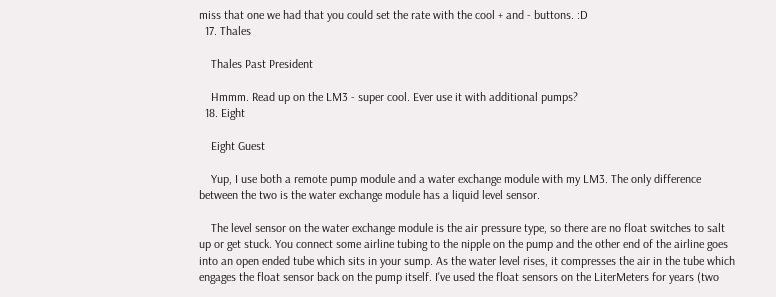miss that one we had that you could set the rate with the cool + and - buttons. :D
  17. Thales

    Thales Past President

    Hmmm. Read up on the LM3 - super cool. Ever use it with additional pumps?
  18. Eight

    Eight Guest

    Yup, I use both a remote pump module and a water exchange module with my LM3. The only difference between the two is the water exchange module has a liquid level sensor.

    The level sensor on the water exchange module is the air pressure type, so there are no float switches to salt up or get stuck. You connect some airline tubing to the nipple on the pump and the other end of the airline goes into an open ended tube which sits in your sump. As the water level rises, it compresses the air in the tube which engages the float sensor back on the pump itself. I've used the float sensors on the LiterMeters for years (two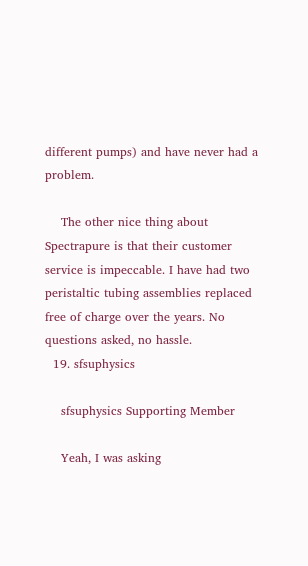different pumps) and have never had a problem.

    The other nice thing about Spectrapure is that their customer service is impeccable. I have had two peristaltic tubing assemblies replaced free of charge over the years. No questions asked, no hassle.
  19. sfsuphysics

    sfsuphysics Supporting Member

    Yeah, I was asking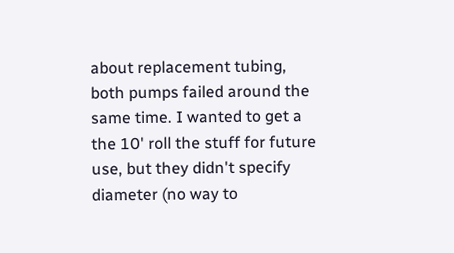about replacement tubing, both pumps failed around the same time. I wanted to get a the 10' roll the stuff for future use, but they didn't specify diameter (no way to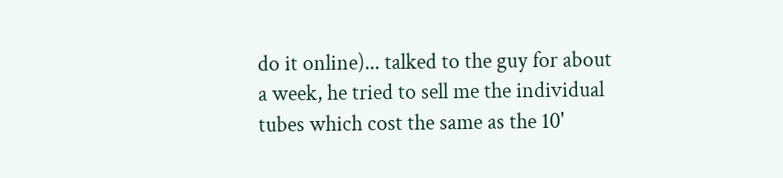do it online)... talked to the guy for about a week, he tried to sell me the individual tubes which cost the same as the 10'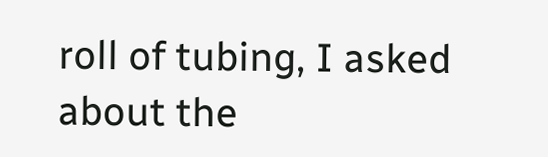roll of tubing, I asked about the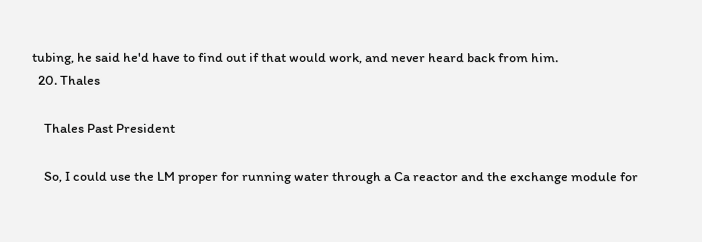tubing, he said he'd have to find out if that would work, and never heard back from him.
  20. Thales

    Thales Past President

    So, I could use the LM proper for running water through a Ca reactor and the exchange module for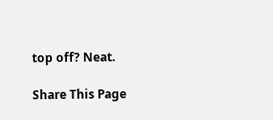top off? Neat.

Share This Page